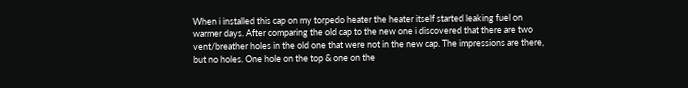When i installed this cap on my torpedo heater the heater itself started leaking fuel on warmer days. After comparing the old cap to the new one i discovered that there are two vent/breather holes in the old one that were not in the new cap. The impressions are there, but no holes. One hole on the top & one on the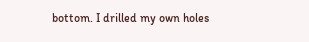bottom. I drilled my own holes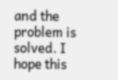and the problem is solved. I hope this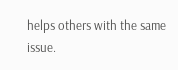helps others with the same issue.